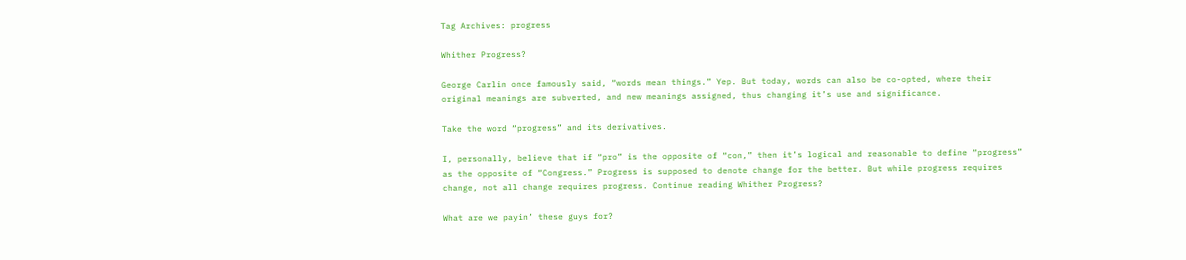Tag Archives: progress

Whither Progress?

George Carlin once famously said, “words mean things.” Yep. But today, words can also be co-opted, where their original meanings are subverted, and new meanings assigned, thus changing it’s use and significance.

Take the word “progress” and its derivatives.

I, personally, believe that if “pro” is the opposite of “con,” then it’s logical and reasonable to define “progress” as the opposite of “Congress.” Progress is supposed to denote change for the better. But while progress requires change, not all change requires progress. Continue reading Whither Progress?

What are we payin’ these guys for?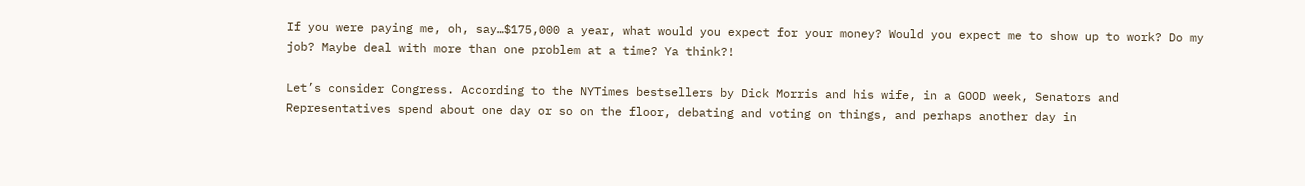If you were paying me, oh, say…$175,000 a year, what would you expect for your money? Would you expect me to show up to work? Do my job? Maybe deal with more than one problem at a time? Ya think?!

Let’s consider Congress. According to the NYTimes bestsellers by Dick Morris and his wife, in a GOOD week, Senators and Representatives spend about one day or so on the floor, debating and voting on things, and perhaps another day in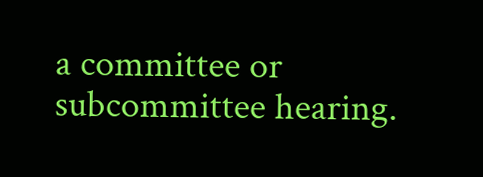a committee or subcommittee hearing.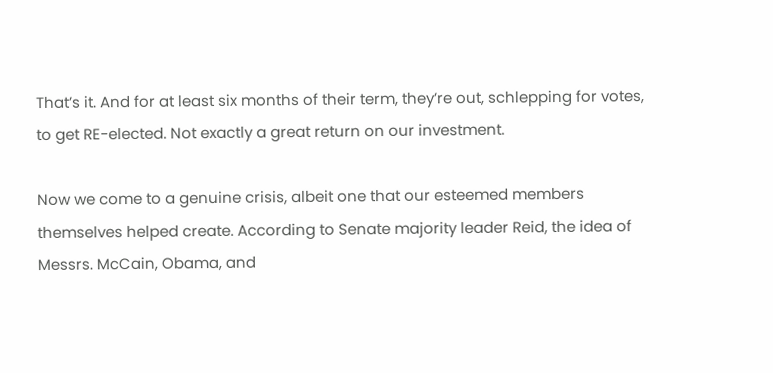That’s it. And for at least six months of their term, they’re out, schlepping for votes, to get RE-elected. Not exactly a great return on our investment.

Now we come to a genuine crisis, albeit one that our esteemed members themselves helped create. According to Senate majority leader Reid, the idea of Messrs. McCain, Obama, and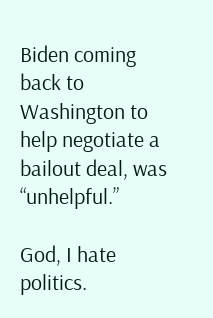Biden coming back to Washington to help negotiate a bailout deal, was “unhelpful.”

God, I hate politics.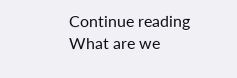Continue reading What are we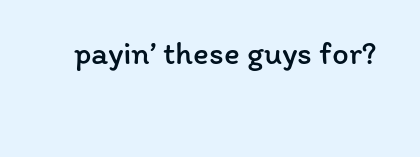payin’ these guys for?